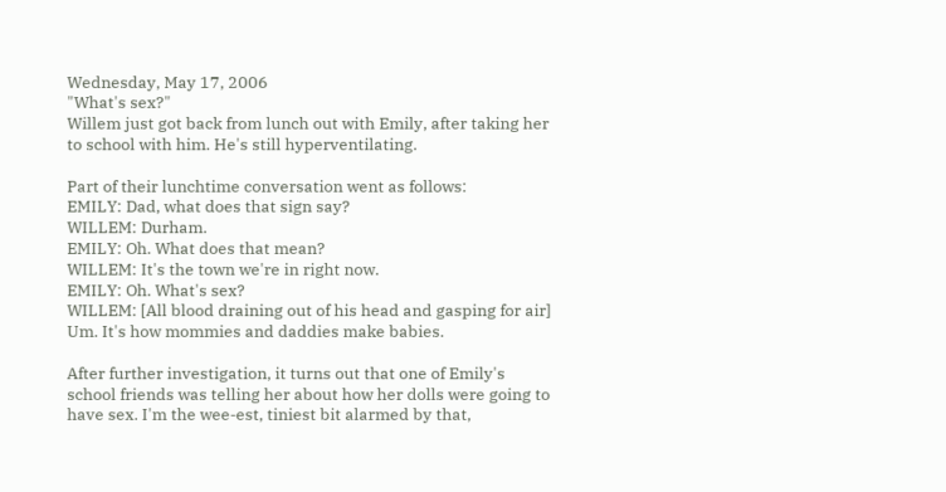Wednesday, May 17, 2006
"What's sex?"
Willem just got back from lunch out with Emily, after taking her to school with him. He's still hyperventilating.

Part of their lunchtime conversation went as follows:
EMILY: Dad, what does that sign say?
WILLEM: Durham.
EMILY: Oh. What does that mean?
WILLEM: It's the town we're in right now.
EMILY: Oh. What's sex?
WILLEM: [All blood draining out of his head and gasping for air] Um. It's how mommies and daddies make babies.

After further investigation, it turns out that one of Emily's school friends was telling her about how her dolls were going to have sex. I'm the wee-est, tiniest bit alarmed by that,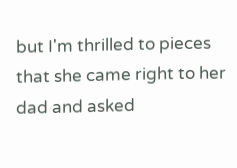but I'm thrilled to pieces that she came right to her dad and asked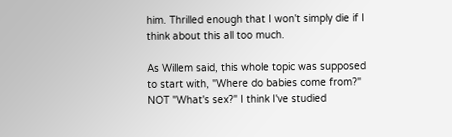him. Thrilled enough that I won't simply die if I think about this all too much.

As Willem said, this whole topic was supposed to start with, "Where do babies come from?" NOT "What's sex?" I think I've studied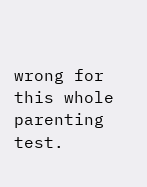wrong for this whole parenting test.